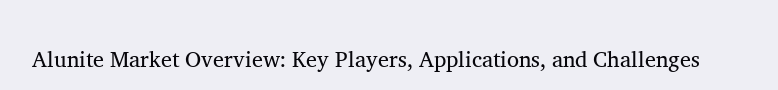Alunite Market Overview: Key Players, Applications, and Challenges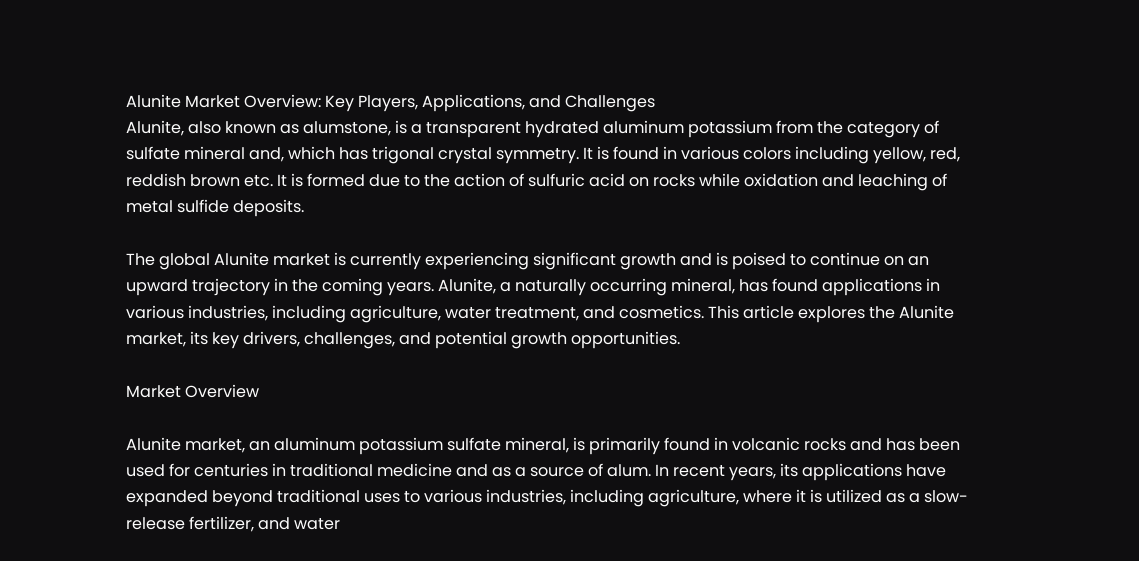Alunite Market Overview: Key Players, Applications, and Challenges
Alunite, also known as alumstone, is a transparent hydrated aluminum potassium from the category of sulfate mineral and, which has trigonal crystal symmetry. It is found in various colors including yellow, red, reddish brown etc. It is formed due to the action of sulfuric acid on rocks while oxidation and leaching of metal sulfide deposits.

The global Alunite market is currently experiencing significant growth and is poised to continue on an upward trajectory in the coming years. Alunite, a naturally occurring mineral, has found applications in various industries, including agriculture, water treatment, and cosmetics. This article explores the Alunite market, its key drivers, challenges, and potential growth opportunities.

Market Overview

Alunite market, an aluminum potassium sulfate mineral, is primarily found in volcanic rocks and has been used for centuries in traditional medicine and as a source of alum. In recent years, its applications have expanded beyond traditional uses to various industries, including agriculture, where it is utilized as a slow-release fertilizer, and water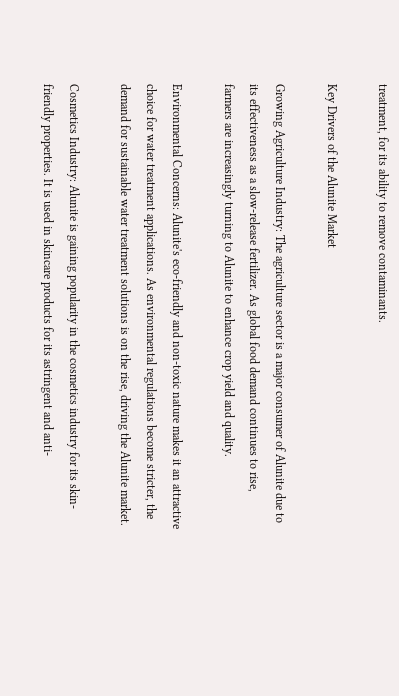treatment, for its ability to remove contaminants.

Key Drivers of the Alunite Market

Growing Agriculture Industry: The agriculture sector is a major consumer of Alunite due to its effectiveness as a slow-release fertilizer. As global food demand continues to rise, farmers are increasingly turning to Alunite to enhance crop yield and quality.

Environmental Concerns: Alunite's eco-friendly and non-toxic nature makes it an attractive choice for water treatment applications. As environmental regulations become stricter, the demand for sustainable water treatment solutions is on the rise, driving the Alunite market.

Cosmetics Industry: Alunite is gaining popularity in the cosmetics industry for its skin-friendly properties. It is used in skincare products for its astringent and anti-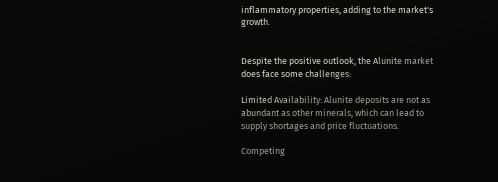inflammatory properties, adding to the market's growth.


Despite the positive outlook, the Alunite market does face some challenges:

Limited Availability: Alunite deposits are not as abundant as other minerals, which can lead to supply shortages and price fluctuations.

Competing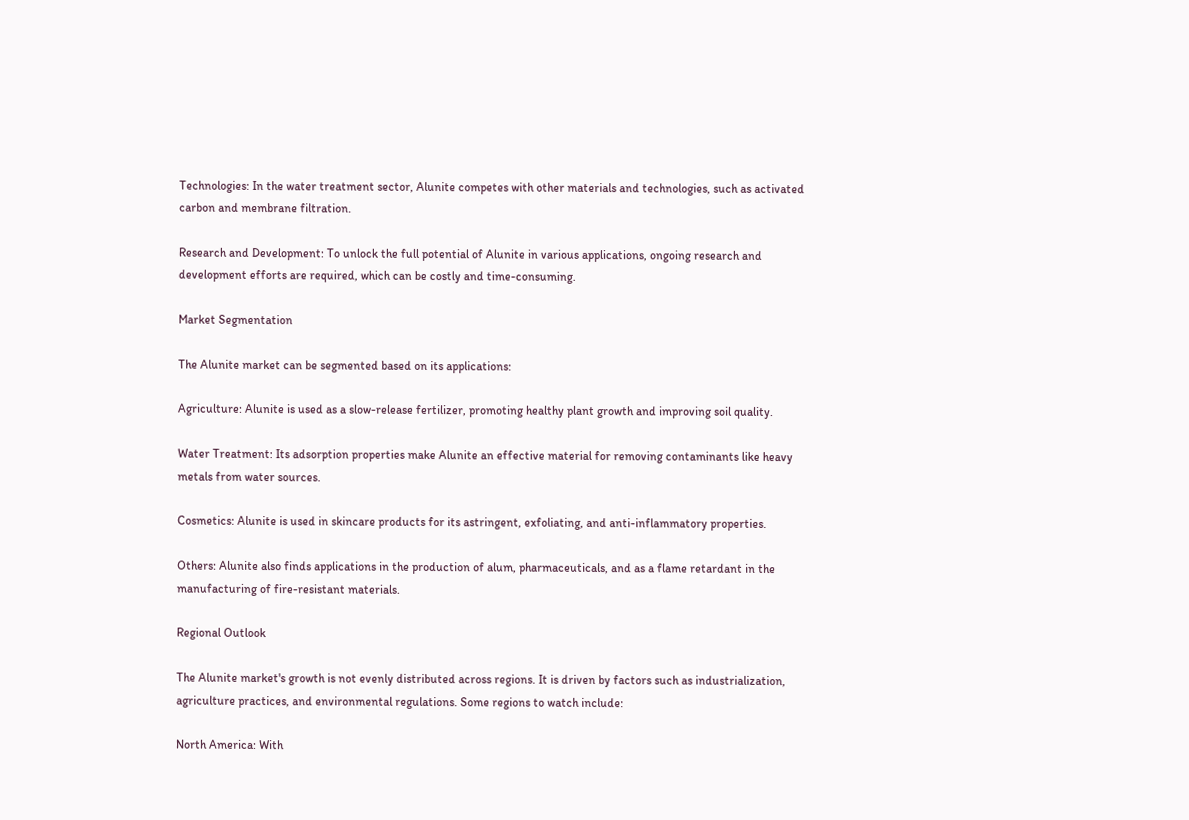Technologies: In the water treatment sector, Alunite competes with other materials and technologies, such as activated carbon and membrane filtration.

Research and Development: To unlock the full potential of Alunite in various applications, ongoing research and development efforts are required, which can be costly and time-consuming.

Market Segmentation

The Alunite market can be segmented based on its applications:

Agriculture: Alunite is used as a slow-release fertilizer, promoting healthy plant growth and improving soil quality.

Water Treatment: Its adsorption properties make Alunite an effective material for removing contaminants like heavy metals from water sources.

Cosmetics: Alunite is used in skincare products for its astringent, exfoliating, and anti-inflammatory properties.

Others: Alunite also finds applications in the production of alum, pharmaceuticals, and as a flame retardant in the manufacturing of fire-resistant materials.

Regional Outlook

The Alunite market's growth is not evenly distributed across regions. It is driven by factors such as industrialization, agriculture practices, and environmental regulations. Some regions to watch include:

North America: With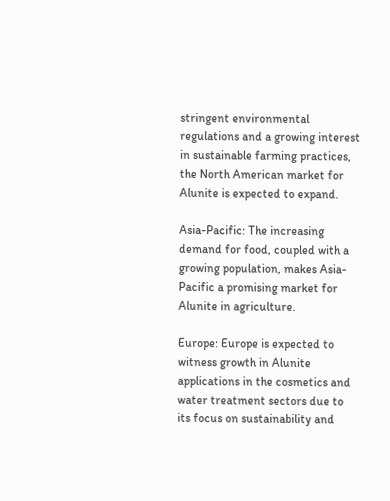stringent environmental regulations and a growing interest in sustainable farming practices, the North American market for Alunite is expected to expand.

Asia-Pacific: The increasing demand for food, coupled with a growing population, makes Asia-Pacific a promising market for Alunite in agriculture.

Europe: Europe is expected to witness growth in Alunite applications in the cosmetics and water treatment sectors due to its focus on sustainability and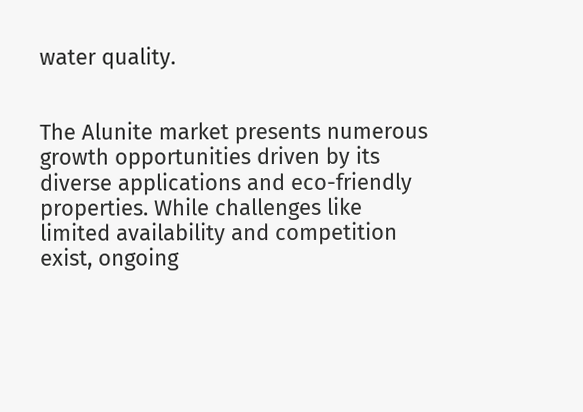water quality.


The Alunite market presents numerous growth opportunities driven by its diverse applications and eco-friendly properties. While challenges like limited availability and competition exist, ongoing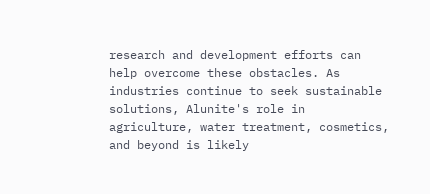research and development efforts can help overcome these obstacles. As industries continue to seek sustainable solutions, Alunite's role in agriculture, water treatment, cosmetics, and beyond is likely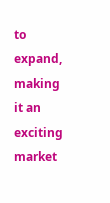to expand, making it an exciting market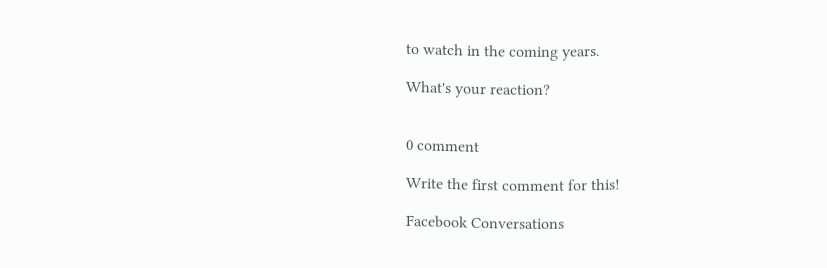to watch in the coming years.

What's your reaction?


0 comment

Write the first comment for this!

Facebook Conversations